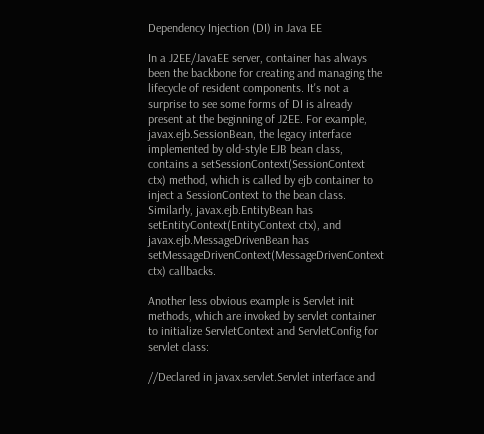Dependency Injection (DI) in Java EE

In a J2EE/JavaEE server, container has always been the backbone for creating and managing the lifecycle of resident components. It's not a surprise to see some forms of DI is already present at the beginning of J2EE. For example, javax.ejb.SessionBean, the legacy interface implemented by old-style EJB bean class, contains a setSessionContext(SessionContext ctx) method, which is called by ejb container to inject a SessionContext to the bean class. Similarly, javax.ejb.EntityBean has setEntityContext(EntityContext ctx), and javax.ejb.MessageDrivenBean has setMessageDrivenContext(MessageDrivenContext ctx) callbacks.

Another less obvious example is Servlet init methods, which are invoked by servlet container to initialize ServletContext and ServletConfig for servlet class:

//Declared in javax.servlet.Servlet interface and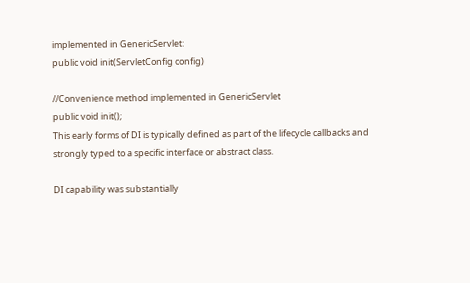implemented in GenericServlet:
public void init(ServletConfig config)

//Convenience method implemented in GenericServlet
public void init();
This early forms of DI is typically defined as part of the lifecycle callbacks and strongly typed to a specific interface or abstract class.

DI capability was substantially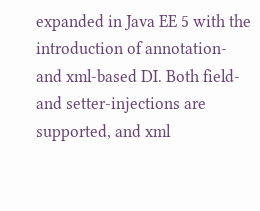expanded in Java EE 5 with the introduction of annotation- and xml-based DI. Both field- and setter-injections are supported, and xml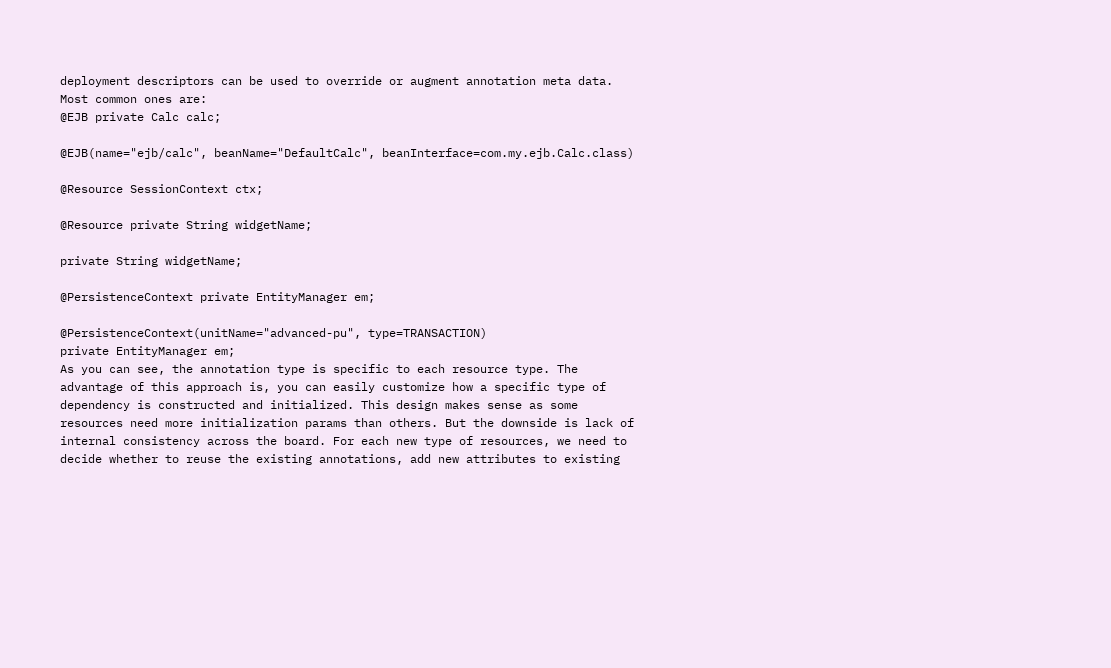deployment descriptors can be used to override or augment annotation meta data. Most common ones are:
@EJB private Calc calc;

@EJB(name="ejb/calc", beanName="DefaultCalc", beanInterface=com.my.ejb.Calc.class)

@Resource SessionContext ctx;

@Resource private String widgetName;

private String widgetName;

@PersistenceContext private EntityManager em;

@PersistenceContext(unitName="advanced-pu", type=TRANSACTION)
private EntityManager em;
As you can see, the annotation type is specific to each resource type. The advantage of this approach is, you can easily customize how a specific type of dependency is constructed and initialized. This design makes sense as some resources need more initialization params than others. But the downside is lack of internal consistency across the board. For each new type of resources, we need to decide whether to reuse the existing annotations, add new attributes to existing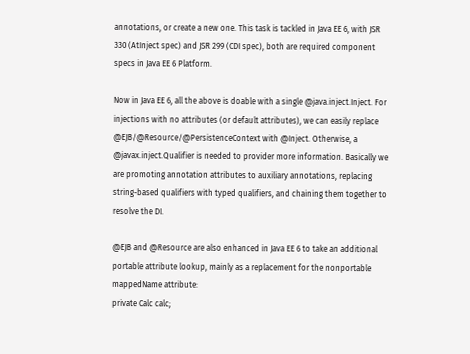annotations, or create a new one. This task is tackled in Java EE 6, with JSR 330 (AtInject spec) and JSR 299 (CDI spec), both are required component specs in Java EE 6 Platform.

Now in Java EE 6, all the above is doable with a single @java.inject.Inject. For injections with no attributes (or default attributes), we can easily replace @EJB/@Resource/@PersistenceContext with @Inject. Otherwise, a @javax.inject.Qualifier is needed to provider more information. Basically we are promoting annotation attributes to auxiliary annotations, replacing string-based qualifiers with typed qualifiers, and chaining them together to resolve the DI.

@EJB and @Resource are also enhanced in Java EE 6 to take an additional portable attribute lookup, mainly as a replacement for the nonportable mappedName attribute:
private Calc calc;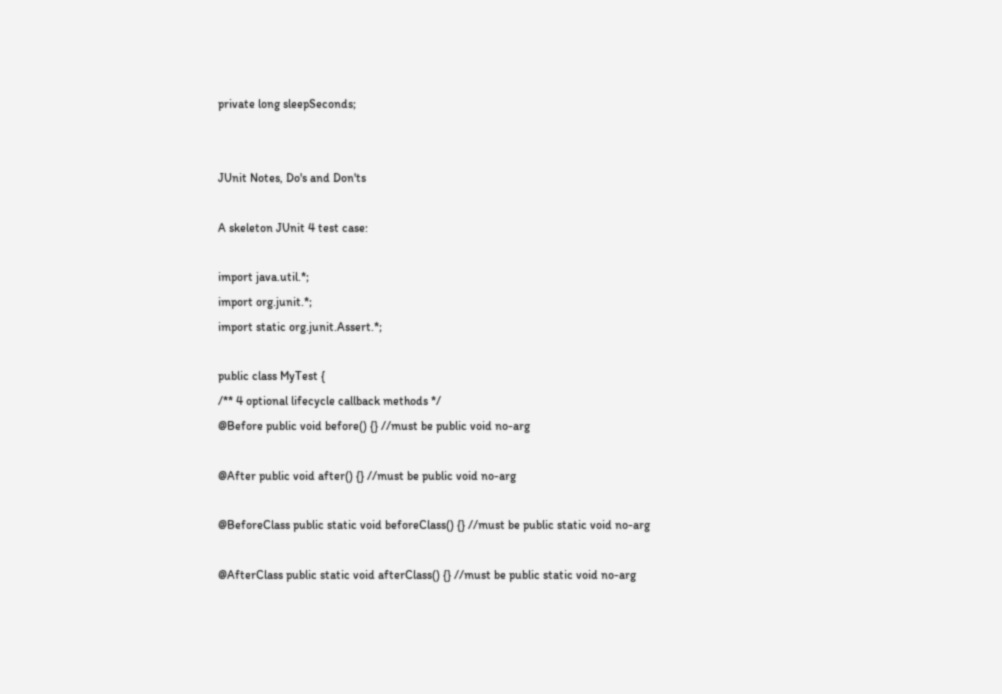private long sleepSeconds;


JUnit Notes, Do's and Don'ts

A skeleton JUnit 4 test case:

import java.util.*;
import org.junit.*;
import static org.junit.Assert.*;

public class MyTest {
/** 4 optional lifecycle callback methods */
@Before public void before() {} //must be public void no-arg

@After public void after() {} //must be public void no-arg

@BeforeClass public static void beforeClass() {} //must be public static void no-arg

@AfterClass public static void afterClass() {} //must be public static void no-arg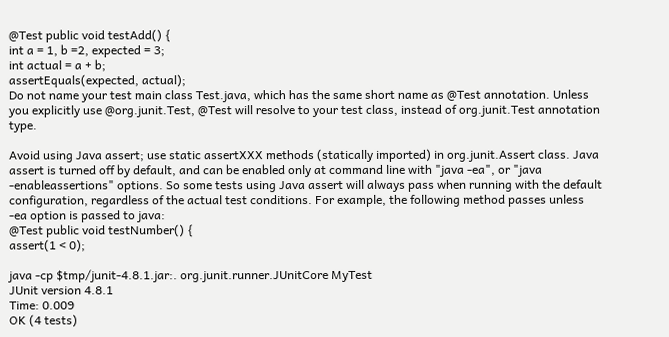@Test public void testAdd() {
int a = 1, b =2, expected = 3;
int actual = a + b;
assertEquals(expected, actual);
Do not name your test main class Test.java, which has the same short name as @Test annotation. Unless you explicitly use @org.junit.Test, @Test will resolve to your test class, instead of org.junit.Test annotation type.

Avoid using Java assert; use static assertXXX methods (statically imported) in org.junit.Assert class. Java assert is turned off by default, and can be enabled only at command line with "java -ea", or "java -enableassertions" options. So some tests using Java assert will always pass when running with the default configuration, regardless of the actual test conditions. For example, the following method passes unless -ea option is passed to java:
@Test public void testNumber() {
assert(1 < 0);

java -cp $tmp/junit-4.8.1.jar:. org.junit.runner.JUnitCore MyTest
JUnit version 4.8.1
Time: 0.009
OK (4 tests)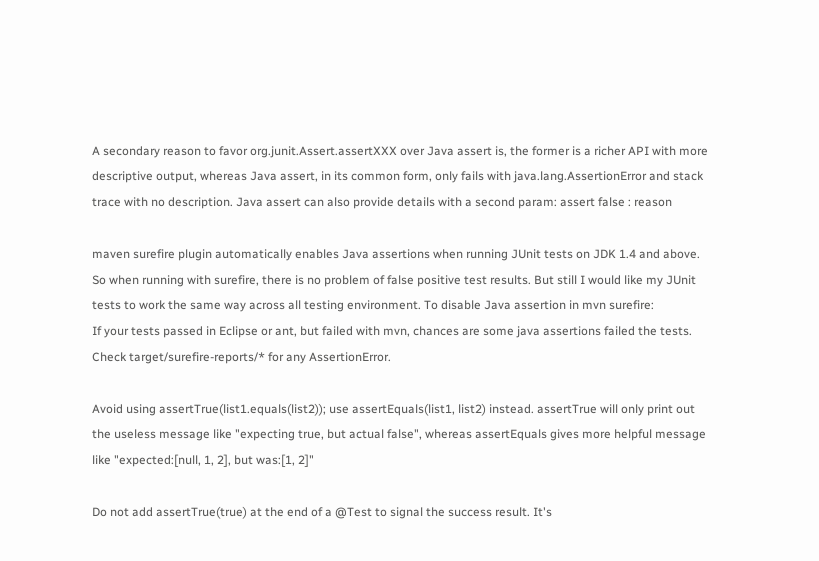A secondary reason to favor org.junit.Assert.assertXXX over Java assert is, the former is a richer API with more descriptive output, whereas Java assert, in its common form, only fails with java.lang.AssertionError and stack trace with no description. Java assert can also provide details with a second param: assert false : reason

maven surefire plugin automatically enables Java assertions when running JUnit tests on JDK 1.4 and above. So when running with surefire, there is no problem of false positive test results. But still I would like my JUnit tests to work the same way across all testing environment. To disable Java assertion in mvn surefire:
If your tests passed in Eclipse or ant, but failed with mvn, chances are some java assertions failed the tests. Check target/surefire-reports/* for any AssertionError.

Avoid using assertTrue(list1.equals(list2)); use assertEquals(list1, list2) instead. assertTrue will only print out the useless message like "expecting true, but actual false", whereas assertEquals gives more helpful message like "expected:[null, 1, 2], but was:[1, 2]"

Do not add assertTrue(true) at the end of a @Test to signal the success result. It's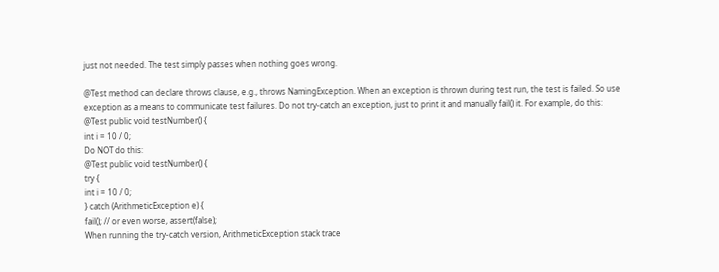just not needed. The test simply passes when nothing goes wrong.

@Test method can declare throws clause, e.g., throws NamingException. When an exception is thrown during test run, the test is failed. So use exception as a means to communicate test failures. Do not try-catch an exception, just to print it and manually fail() it. For example, do this:
@Test public void testNumber() {
int i = 10 / 0;
Do NOT do this:
@Test public void testNumber() {
try {
int i = 10 / 0;
} catch (ArithmeticException e) {
fail(); // or even worse, assert(false);
When running the try-catch version, ArithmeticException stack trace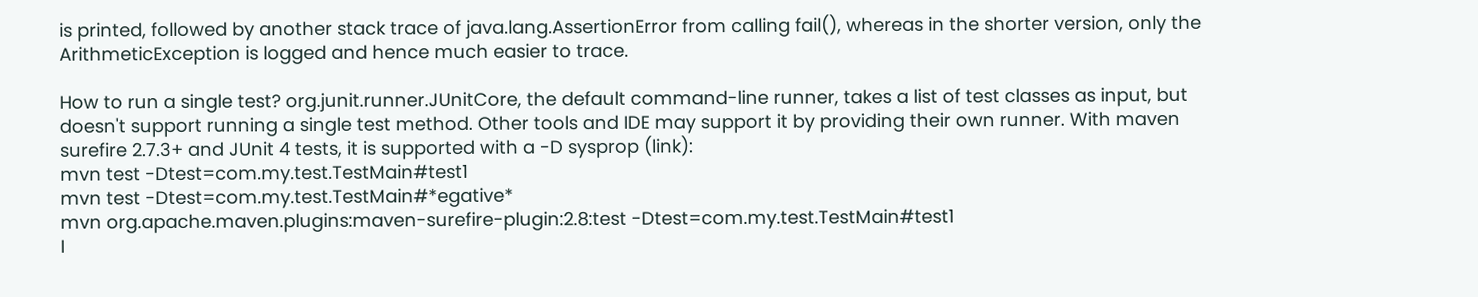is printed, followed by another stack trace of java.lang.AssertionError from calling fail(), whereas in the shorter version, only the ArithmeticException is logged and hence much easier to trace.

How to run a single test? org.junit.runner.JUnitCore, the default command-line runner, takes a list of test classes as input, but doesn't support running a single test method. Other tools and IDE may support it by providing their own runner. With maven surefire 2.7.3+ and JUnit 4 tests, it is supported with a -D sysprop (link):
mvn test -Dtest=com.my.test.TestMain#test1
mvn test -Dtest=com.my.test.TestMain#*egative*
mvn org.apache.maven.plugins:maven-surefire-plugin:2.8:test -Dtest=com.my.test.TestMain#test1
I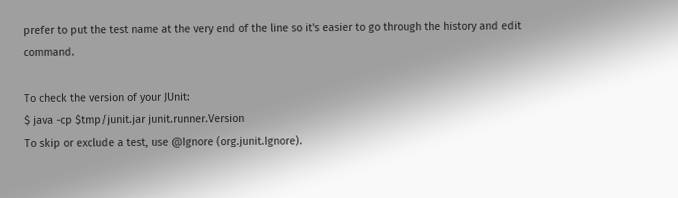prefer to put the test name at the very end of the line so it's easier to go through the history and edit command.

To check the version of your JUnit:
$ java -cp $tmp/junit.jar junit.runner.Version
To skip or exclude a test, use @Ignore (org.junit.Ignore).